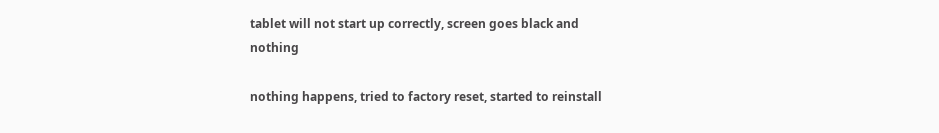tablet will not start up correctly, screen goes black and nothing

nothing happens, tried to factory reset, started to reinstall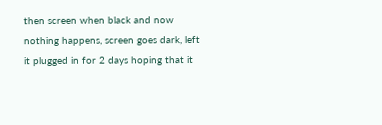then screen when black and now nothing happens, screen goes dark, left it plugged in for 2 days hoping that it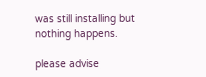was still installing but nothing happens.

please advise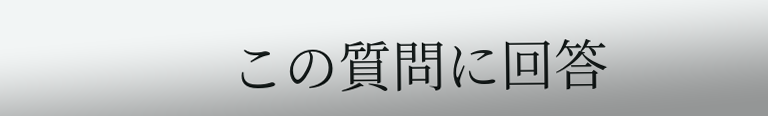この質問に回答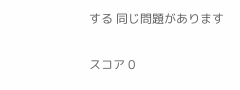する 同じ問題があります


スコア 0